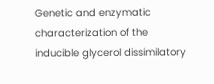Genetic and enzymatic characterization of the inducible glycerol dissimilatory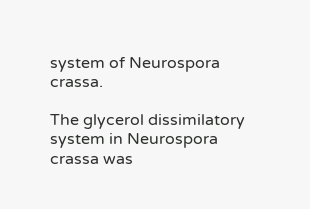system of Neurospora crassa.

The glycerol dissimilatory system in Neurospora crassa was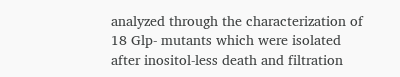analyzed through the characterization of 18 Glp- mutants which were isolated after inositol-less death and filtration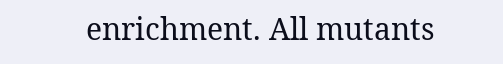enrichment. All mutants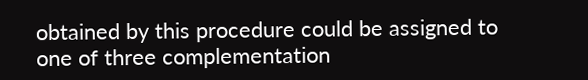obtained by this procedure could be assigned to one of three complementation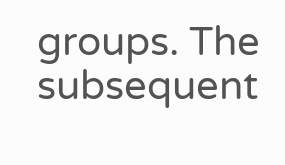groups. The subsequent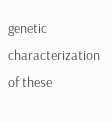genetic characterization of these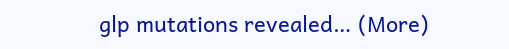glp mutations revealed… (More)